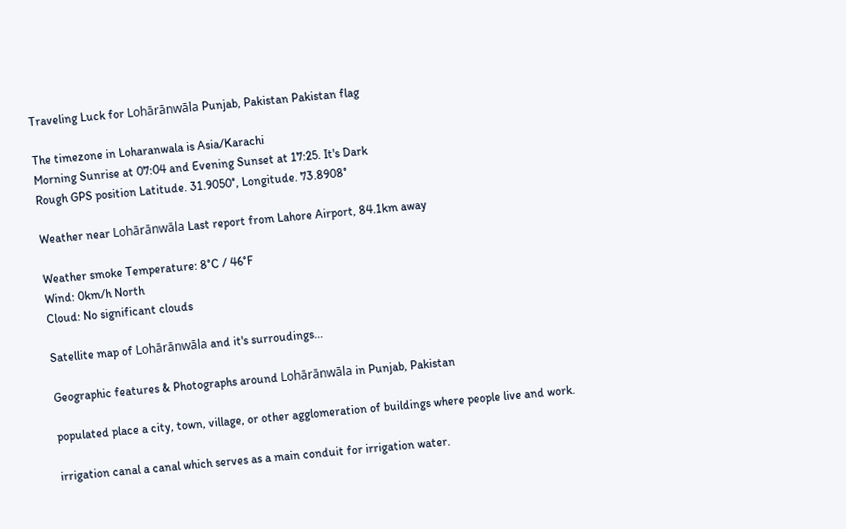Traveling Luck for Lohārānwāla Punjab, Pakistan Pakistan flag

The timezone in Loharanwala is Asia/Karachi
Morning Sunrise at 07:04 and Evening Sunset at 17:25. It's Dark
Rough GPS position Latitude. 31.9050°, Longitude. 73.8908°

Weather near Lohārānwāla Last report from Lahore Airport, 84.1km away

Weather smoke Temperature: 8°C / 46°F
Wind: 0km/h North
Cloud: No significant clouds

Satellite map of Lohārānwāla and it's surroudings...

Geographic features & Photographs around Lohārānwāla in Punjab, Pakistan

populated place a city, town, village, or other agglomeration of buildings where people live and work.

irrigation canal a canal which serves as a main conduit for irrigation water.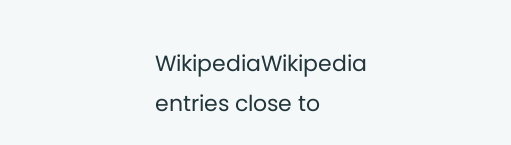WikipediaWikipedia entries close to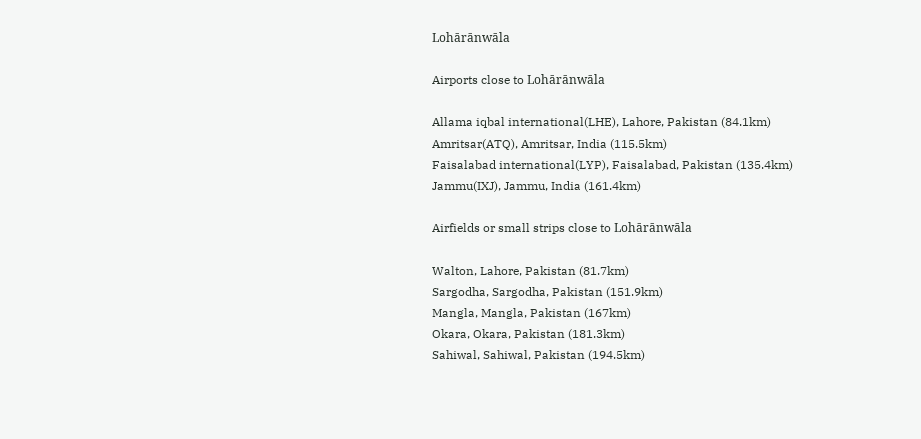Lohārānwāla

Airports close to Lohārānwāla

Allama iqbal international(LHE), Lahore, Pakistan (84.1km)
Amritsar(ATQ), Amritsar, India (115.5km)
Faisalabad international(LYP), Faisalabad, Pakistan (135.4km)
Jammu(IXJ), Jammu, India (161.4km)

Airfields or small strips close to Lohārānwāla

Walton, Lahore, Pakistan (81.7km)
Sargodha, Sargodha, Pakistan (151.9km)
Mangla, Mangla, Pakistan (167km)
Okara, Okara, Pakistan (181.3km)
Sahiwal, Sahiwal, Pakistan (194.5km)